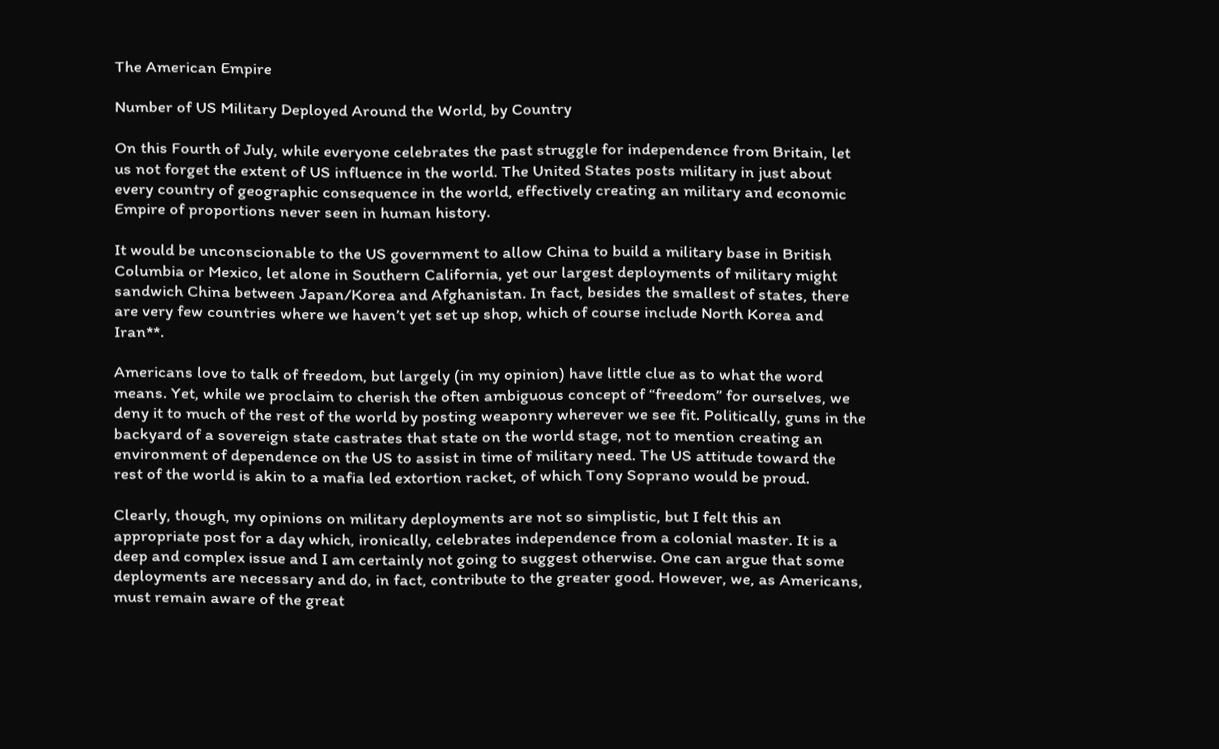The American Empire

Number of US Military Deployed Around the World, by Country

On this Fourth of July, while everyone celebrates the past struggle for independence from Britain, let us not forget the extent of US influence in the world. The United States posts military in just about every country of geographic consequence in the world, effectively creating an military and economic Empire of proportions never seen in human history.

It would be unconscionable to the US government to allow China to build a military base in British Columbia or Mexico, let alone in Southern California, yet our largest deployments of military might sandwich China between Japan/Korea and Afghanistan. In fact, besides the smallest of states, there are very few countries where we haven’t yet set up shop, which of course include North Korea and Iran**.

Americans love to talk of freedom, but largely (in my opinion) have little clue as to what the word means. Yet, while we proclaim to cherish the often ambiguous concept of “freedom” for ourselves, we deny it to much of the rest of the world by posting weaponry wherever we see fit. Politically, guns in the backyard of a sovereign state castrates that state on the world stage, not to mention creating an environment of dependence on the US to assist in time of military need. The US attitude toward the rest of the world is akin to a mafia led extortion racket, of which Tony Soprano would be proud.

Clearly, though, my opinions on military deployments are not so simplistic, but I felt this an appropriate post for a day which, ironically, celebrates independence from a colonial master. It is a deep and complex issue and I am certainly not going to suggest otherwise. One can argue that some deployments are necessary and do, in fact, contribute to the greater good. However, we, as Americans, must remain aware of the great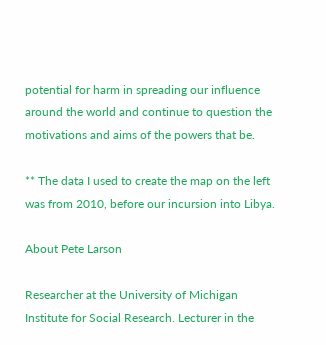potential for harm in spreading our influence around the world and continue to question the motivations and aims of the powers that be.

** The data I used to create the map on the left was from 2010, before our incursion into Libya.

About Pete Larson

Researcher at the University of Michigan Institute for Social Research. Lecturer in the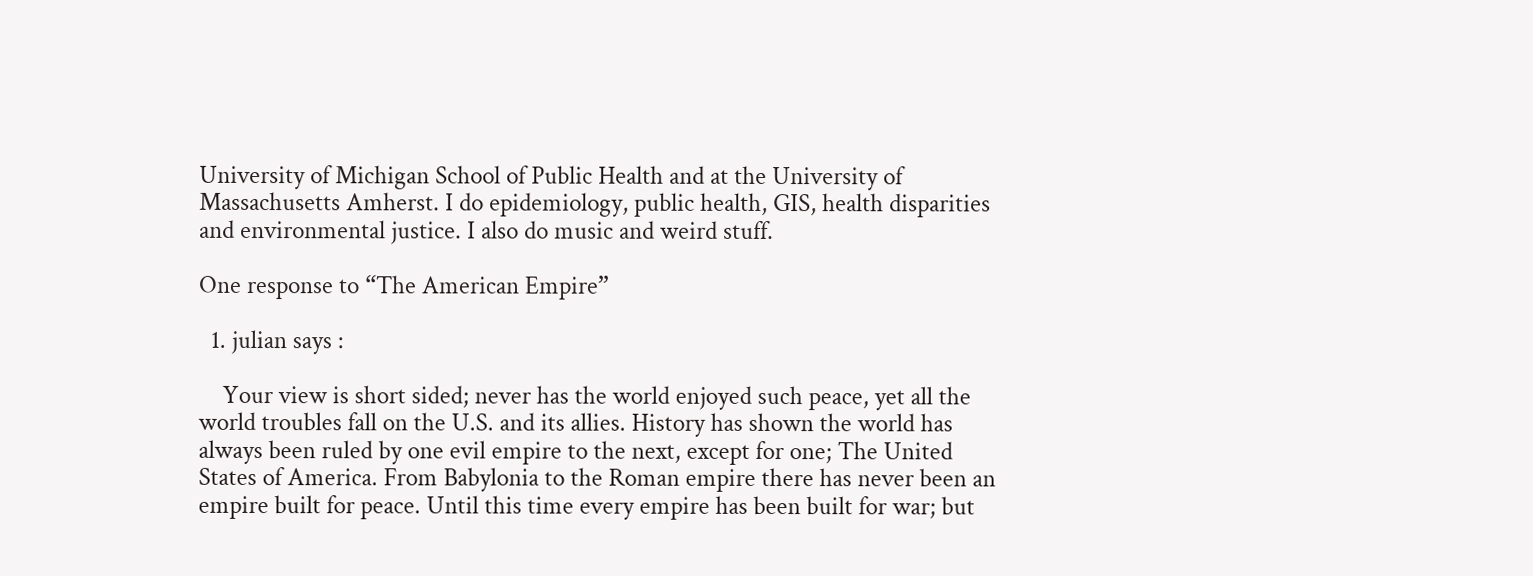University of Michigan School of Public Health and at the University of Massachusetts Amherst. I do epidemiology, public health, GIS, health disparities and environmental justice. I also do music and weird stuff.

One response to “The American Empire”

  1. julian says :

    Your view is short sided; never has the world enjoyed such peace, yet all the world troubles fall on the U.S. and its allies. History has shown the world has always been ruled by one evil empire to the next, except for one; The United States of America. From Babylonia to the Roman empire there has never been an empire built for peace. Until this time every empire has been built for war; but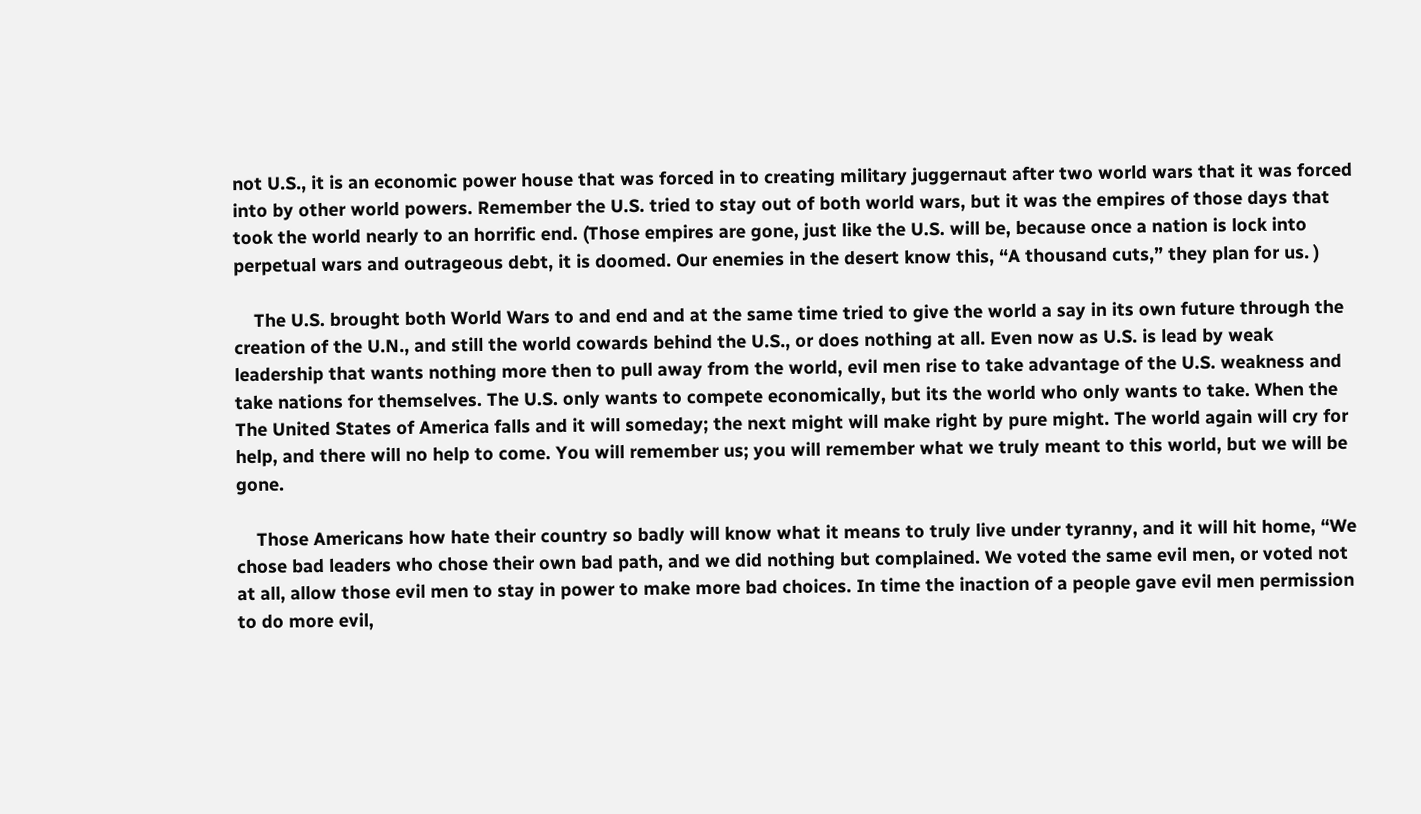not U.S., it is an economic power house that was forced in to creating military juggernaut after two world wars that it was forced into by other world powers. Remember the U.S. tried to stay out of both world wars, but it was the empires of those days that took the world nearly to an horrific end. (Those empires are gone, just like the U.S. will be, because once a nation is lock into perpetual wars and outrageous debt, it is doomed. Our enemies in the desert know this, “A thousand cuts,” they plan for us. )

    The U.S. brought both World Wars to and end and at the same time tried to give the world a say in its own future through the creation of the U.N., and still the world cowards behind the U.S., or does nothing at all. Even now as U.S. is lead by weak leadership that wants nothing more then to pull away from the world, evil men rise to take advantage of the U.S. weakness and take nations for themselves. The U.S. only wants to compete economically, but its the world who only wants to take. When the The United States of America falls and it will someday; the next might will make right by pure might. The world again will cry for help, and there will no help to come. You will remember us; you will remember what we truly meant to this world, but we will be gone.

    Those Americans how hate their country so badly will know what it means to truly live under tyranny, and it will hit home, “We chose bad leaders who chose their own bad path, and we did nothing but complained. We voted the same evil men, or voted not at all, allow those evil men to stay in power to make more bad choices. In time the inaction of a people gave evil men permission to do more evil,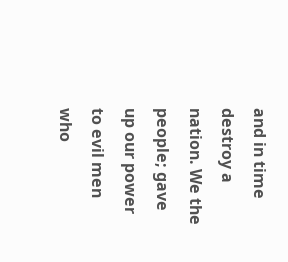and in time destroy a nation. We the people; gave up our power to evil men who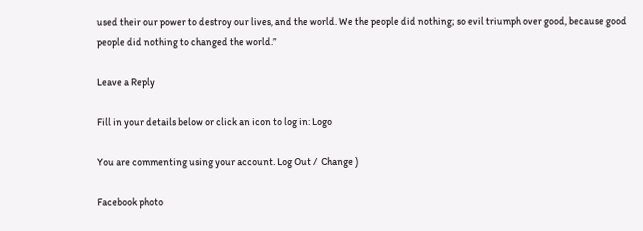used their our power to destroy our lives, and the world. We the people did nothing; so evil triumph over good, because good people did nothing to changed the world.”

Leave a Reply

Fill in your details below or click an icon to log in: Logo

You are commenting using your account. Log Out /  Change )

Facebook photo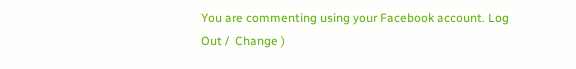You are commenting using your Facebook account. Log Out /  Change )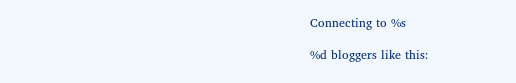Connecting to %s

%d bloggers like this: